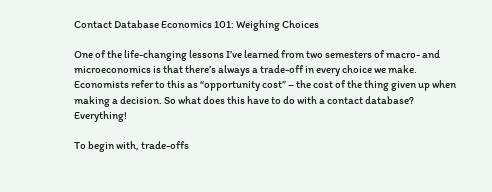Contact Database Economics 101: Weighing Choices

One of the life-changing lessons I’ve learned from two semesters of macro- and microeconomics is that there’s always a trade-off in every choice we make. Economists refer to this as “opportunity cost” – the cost of the thing given up when making a decision. So what does this have to do with a contact database? Everything!

To begin with, trade-offs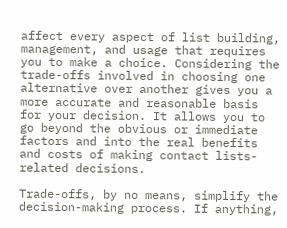affect every aspect of list building, management, and usage that requires you to make a choice. Considering the trade-offs involved in choosing one alternative over another gives you a more accurate and reasonable basis for your decision. It allows you to go beyond the obvious or immediate factors and into the real benefits and costs of making contact lists-related decisions.

Trade-offs, by no means, simplify the decision-making process. If anything,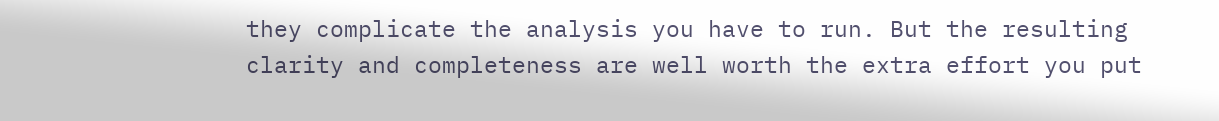they complicate the analysis you have to run. But the resulting clarity and completeness are well worth the extra effort you put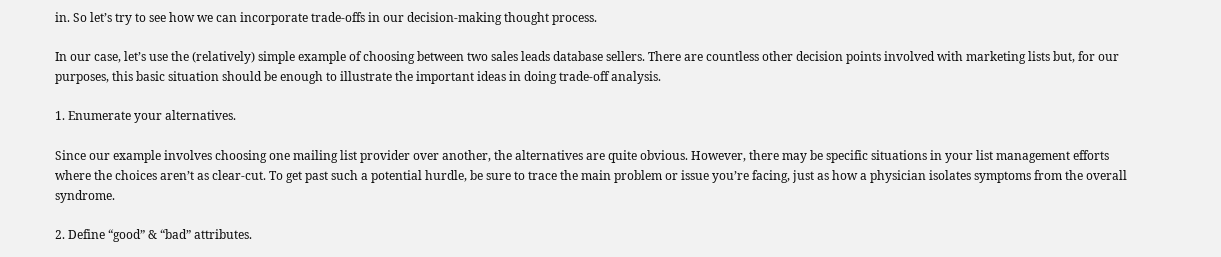in. So let’s try to see how we can incorporate trade-offs in our decision-making thought process.

In our case, let’s use the (relatively) simple example of choosing between two sales leads database sellers. There are countless other decision points involved with marketing lists but, for our purposes, this basic situation should be enough to illustrate the important ideas in doing trade-off analysis.

1. Enumerate your alternatives.

Since our example involves choosing one mailing list provider over another, the alternatives are quite obvious. However, there may be specific situations in your list management efforts where the choices aren’t as clear-cut. To get past such a potential hurdle, be sure to trace the main problem or issue you’re facing, just as how a physician isolates symptoms from the overall syndrome.

2. Define “good” & “bad” attributes.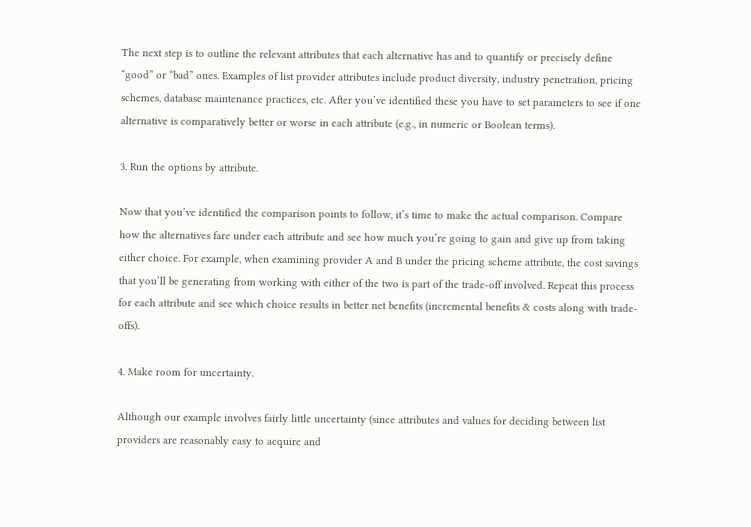The next step is to outline the relevant attributes that each alternative has and to quantify or precisely define “good” or “bad” ones. Examples of list provider attributes include product diversity, industry penetration, pricing schemes, database maintenance practices, etc. After you’ve identified these you have to set parameters to see if one alternative is comparatively better or worse in each attribute (e.g., in numeric or Boolean terms).

3. Run the options by attribute.

Now that you’ve identified the comparison points to follow, it’s time to make the actual comparison. Compare how the alternatives fare under each attribute and see how much you’re going to gain and give up from taking either choice. For example, when examining provider A and B under the pricing scheme attribute, the cost savings that you’ll be generating from working with either of the two is part of the trade-off involved. Repeat this process for each attribute and see which choice results in better net benefits (incremental benefits & costs along with trade-offs).

4. Make room for uncertainty.

Although our example involves fairly little uncertainty (since attributes and values for deciding between list providers are reasonably easy to acquire and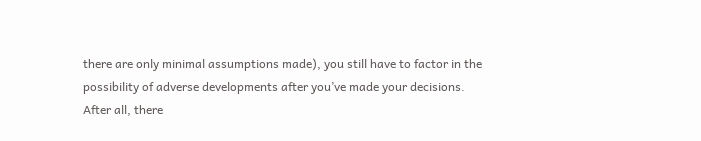there are only minimal assumptions made), you still have to factor in the possibility of adverse developments after you’ve made your decisions. After all, there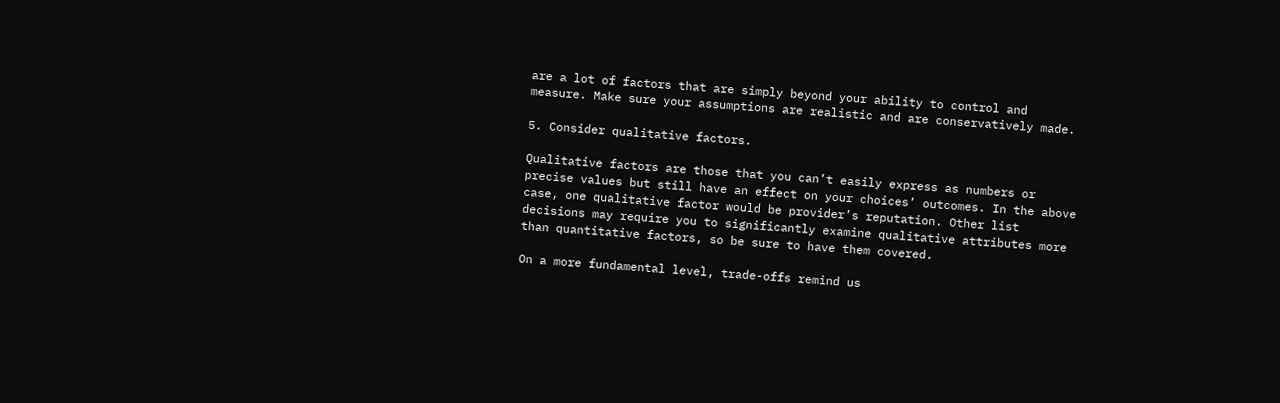are a lot of factors that are simply beyond your ability to control and measure. Make sure your assumptions are realistic and are conservatively made.

5. Consider qualitative factors.

Qualitative factors are those that you can’t easily express as numbers or precise values but still have an effect on your choices’ outcomes. In the above case, one qualitative factor would be provider’s reputation. Other list decisions may require you to significantly examine qualitative attributes more than quantitative factors, so be sure to have them covered.

On a more fundamental level, trade-offs remind us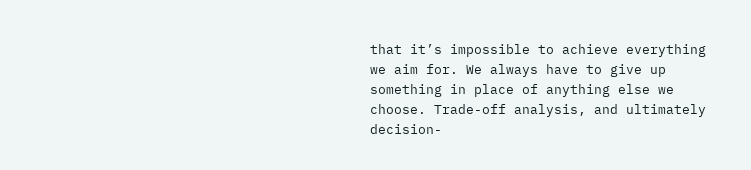that it’s impossible to achieve everything we aim for. We always have to give up something in place of anything else we choose. Trade-off analysis, and ultimately decision-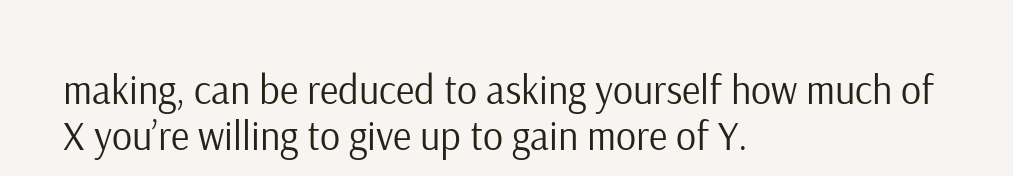making, can be reduced to asking yourself how much of X you’re willing to give up to gain more of Y.